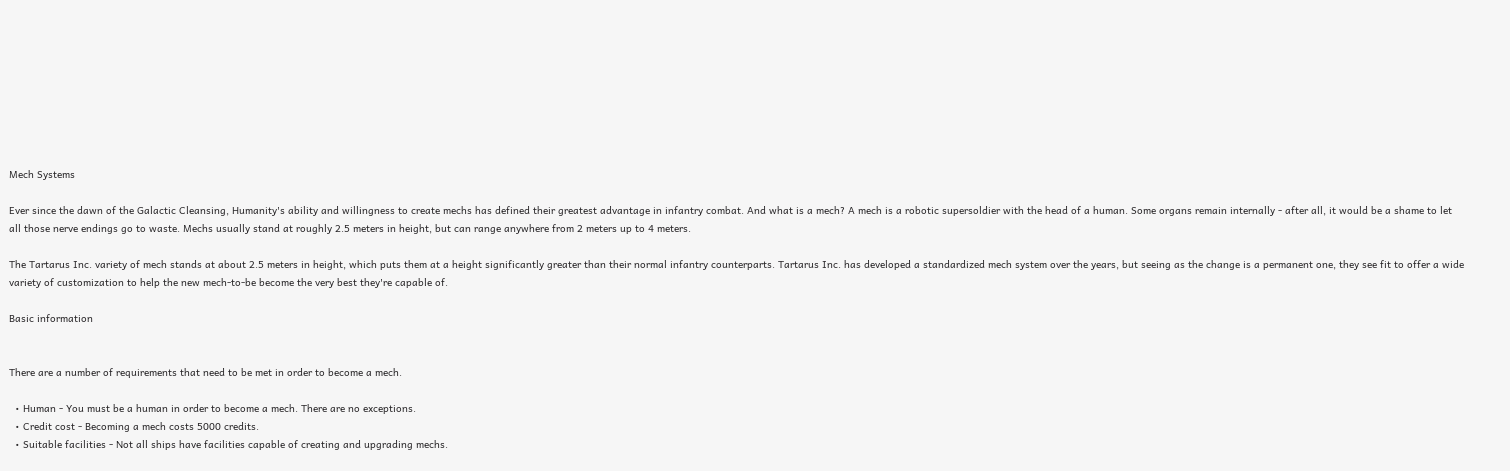Mech Systems

Ever since the dawn of the Galactic Cleansing, Humanity's ability and willingness to create mechs has defined their greatest advantage in infantry combat. And what is a mech? A mech is a robotic supersoldier with the head of a human. Some organs remain internally - after all, it would be a shame to let all those nerve endings go to waste. Mechs usually stand at roughly 2.5 meters in height, but can range anywhere from 2 meters up to 4 meters.

The Tartarus Inc. variety of mech stands at about 2.5 meters in height, which puts them at a height significantly greater than their normal infantry counterparts. Tartarus Inc. has developed a standardized mech system over the years, but seeing as the change is a permanent one, they see fit to offer a wide variety of customization to help the new mech-to-be become the very best they're capable of.

Basic information


There are a number of requirements that need to be met in order to become a mech.

  • Human - You must be a human in order to become a mech. There are no exceptions.
  • Credit cost - Becoming a mech costs 5000 credits.
  • Suitable facilities - Not all ships have facilities capable of creating and upgrading mechs.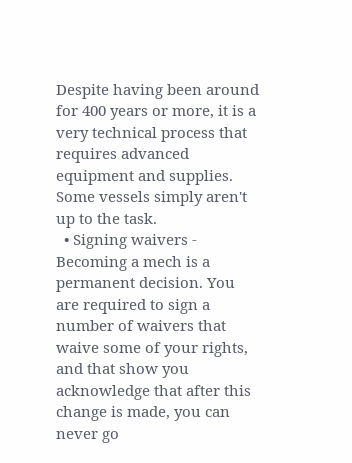Despite having been around for 400 years or more, it is a very technical process that requires advanced equipment and supplies. Some vessels simply aren't up to the task.
  • Signing waivers - Becoming a mech is a permanent decision. You are required to sign a number of waivers that waive some of your rights, and that show you acknowledge that after this change is made, you can never go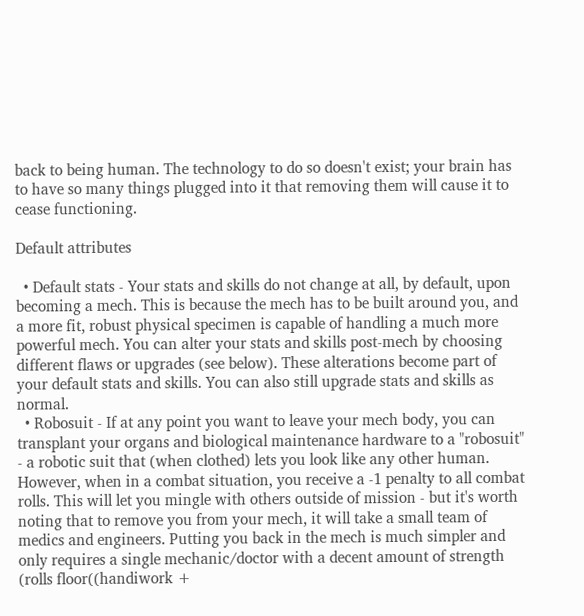back to being human. The technology to do so doesn't exist; your brain has to have so many things plugged into it that removing them will cause it to cease functioning.

Default attributes

  • Default stats - Your stats and skills do not change at all, by default, upon becoming a mech. This is because the mech has to be built around you, and a more fit, robust physical specimen is capable of handling a much more powerful mech. You can alter your stats and skills post-mech by choosing different flaws or upgrades (see below). These alterations become part of your default stats and skills. You can also still upgrade stats and skills as normal.
  • Robosuit - If at any point you want to leave your mech body, you can transplant your organs and biological maintenance hardware to a "robosuit" - a robotic suit that (when clothed) lets you look like any other human. However, when in a combat situation, you receive a -1 penalty to all combat rolls. This will let you mingle with others outside of mission - but it's worth noting that to remove you from your mech, it will take a small team of medics and engineers. Putting you back in the mech is much simpler and only requires a single mechanic/doctor with a decent amount of strength (rolls floor((handiwork +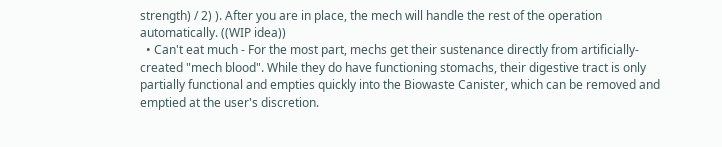strength) / 2) ). After you are in place, the mech will handle the rest of the operation automatically. ((WIP idea))
  • Can't eat much - For the most part, mechs get their sustenance directly from artificially-created "mech blood". While they do have functioning stomachs, their digestive tract is only partially functional and empties quickly into the Biowaste Canister, which can be removed and emptied at the user's discretion.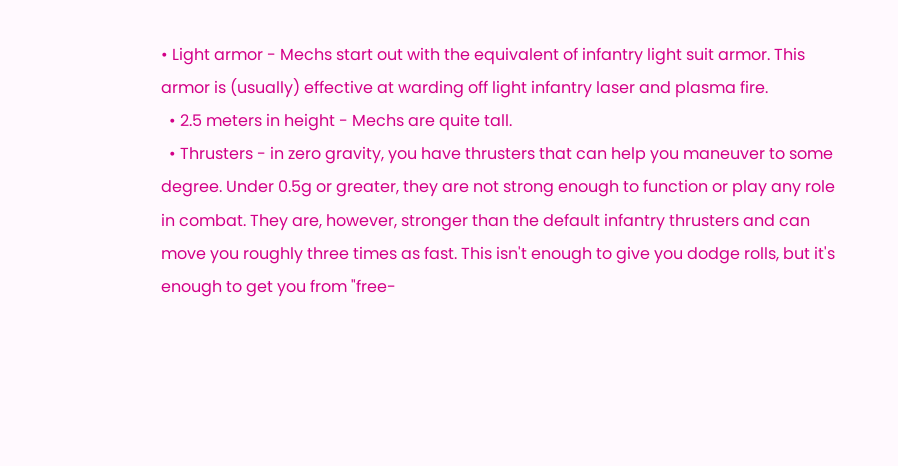• Light armor - Mechs start out with the equivalent of infantry light suit armor. This armor is (usually) effective at warding off light infantry laser and plasma fire.
  • 2.5 meters in height - Mechs are quite tall.
  • Thrusters - in zero gravity, you have thrusters that can help you maneuver to some degree. Under 0.5g or greater, they are not strong enough to function or play any role in combat. They are, however, stronger than the default infantry thrusters and can move you roughly three times as fast. This isn't enough to give you dodge rolls, but it's enough to get you from "free-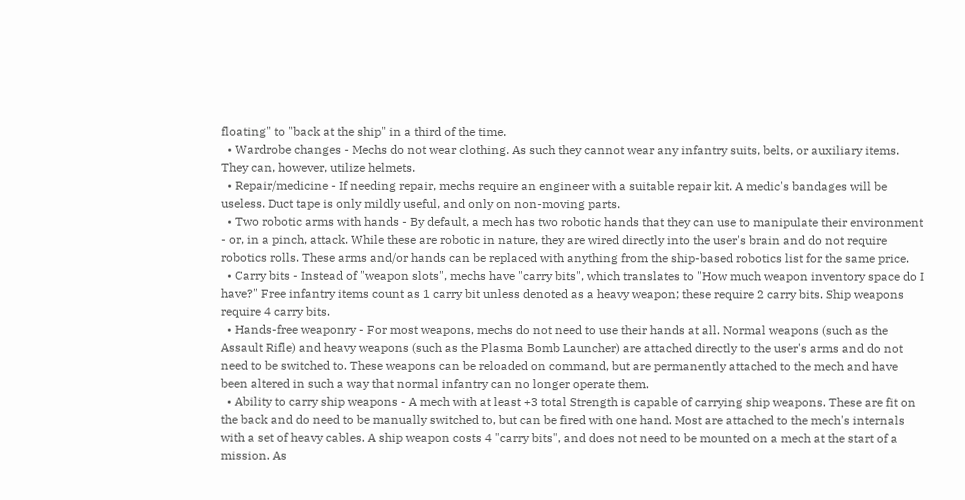floating" to "back at the ship" in a third of the time.
  • Wardrobe changes - Mechs do not wear clothing. As such they cannot wear any infantry suits, belts, or auxiliary items. They can, however, utilize helmets.
  • Repair/medicine - If needing repair, mechs require an engineer with a suitable repair kit. A medic's bandages will be useless. Duct tape is only mildly useful, and only on non-moving parts.
  • Two robotic arms with hands - By default, a mech has two robotic hands that they can use to manipulate their environment - or, in a pinch, attack. While these are robotic in nature, they are wired directly into the user's brain and do not require robotics rolls. These arms and/or hands can be replaced with anything from the ship-based robotics list for the same price.
  • Carry bits - Instead of "weapon slots", mechs have "carry bits", which translates to "How much weapon inventory space do I have?" Free infantry items count as 1 carry bit unless denoted as a heavy weapon; these require 2 carry bits. Ship weapons require 4 carry bits.
  • Hands-free weaponry - For most weapons, mechs do not need to use their hands at all. Normal weapons (such as the Assault Rifle) and heavy weapons (such as the Plasma Bomb Launcher) are attached directly to the user's arms and do not need to be switched to. These weapons can be reloaded on command, but are permanently attached to the mech and have been altered in such a way that normal infantry can no longer operate them.
  • Ability to carry ship weapons - A mech with at least +3 total Strength is capable of carrying ship weapons. These are fit on the back and do need to be manually switched to, but can be fired with one hand. Most are attached to the mech's internals with a set of heavy cables. A ship weapon costs 4 "carry bits", and does not need to be mounted on a mech at the start of a mission. As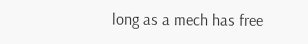long as a mech has free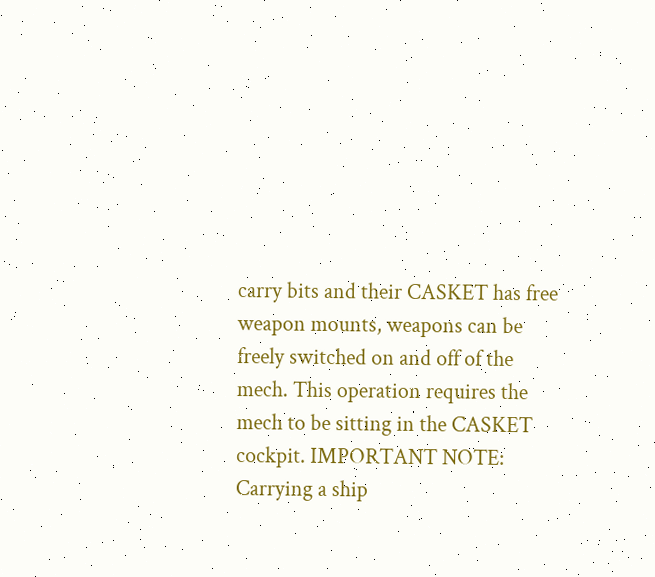carry bits and their CASKET has free weapon mounts, weapons can be freely switched on and off of the mech. This operation requires the mech to be sitting in the CASKET cockpit. IMPORTANT NOTE: Carrying a ship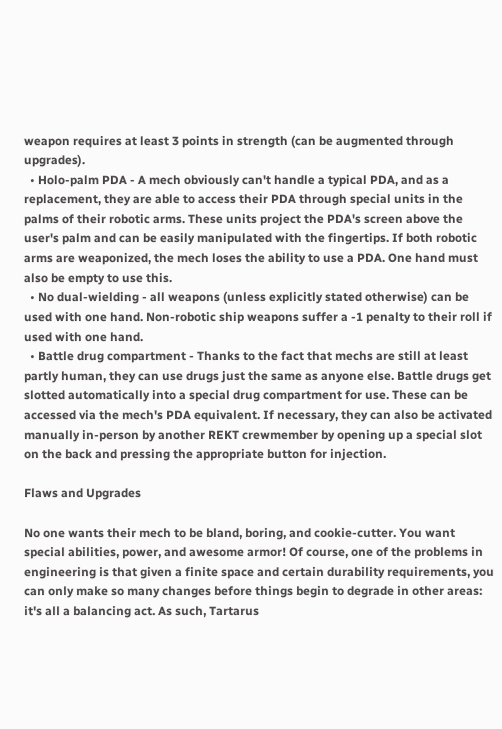weapon requires at least 3 points in strength (can be augmented through upgrades).
  • Holo-palm PDA - A mech obviously can't handle a typical PDA, and as a replacement, they are able to access their PDA through special units in the palms of their robotic arms. These units project the PDA's screen above the user's palm and can be easily manipulated with the fingertips. If both robotic arms are weaponized, the mech loses the ability to use a PDA. One hand must also be empty to use this.
  • No dual-wielding - all weapons (unless explicitly stated otherwise) can be used with one hand. Non-robotic ship weapons suffer a -1 penalty to their roll if used with one hand.
  • Battle drug compartment - Thanks to the fact that mechs are still at least partly human, they can use drugs just the same as anyone else. Battle drugs get slotted automatically into a special drug compartment for use. These can be accessed via the mech's PDA equivalent. If necessary, they can also be activated manually in-person by another REKT crewmember by opening up a special slot on the back and pressing the appropriate button for injection.

Flaws and Upgrades

No one wants their mech to be bland, boring, and cookie-cutter. You want special abilities, power, and awesome armor! Of course, one of the problems in engineering is that given a finite space and certain durability requirements, you can only make so many changes before things begin to degrade in other areas: it's all a balancing act. As such, Tartarus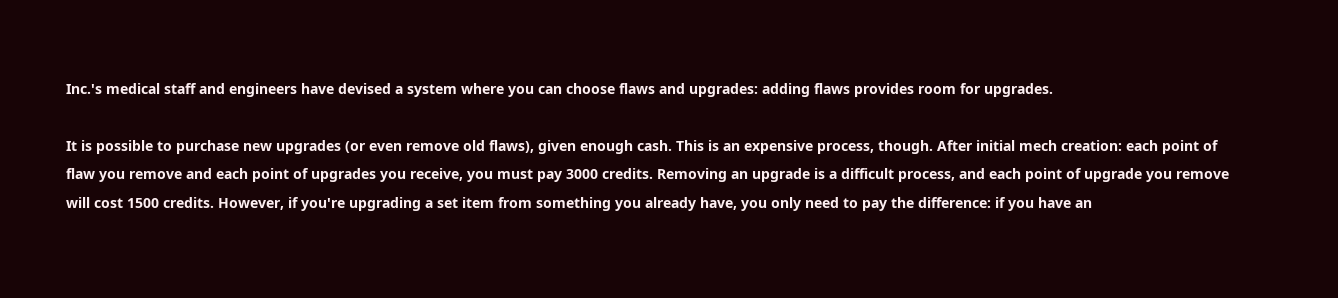Inc.'s medical staff and engineers have devised a system where you can choose flaws and upgrades: adding flaws provides room for upgrades.

It is possible to purchase new upgrades (or even remove old flaws), given enough cash. This is an expensive process, though. After initial mech creation: each point of flaw you remove and each point of upgrades you receive, you must pay 3000 credits. Removing an upgrade is a difficult process, and each point of upgrade you remove will cost 1500 credits. However, if you're upgrading a set item from something you already have, you only need to pay the difference: if you have an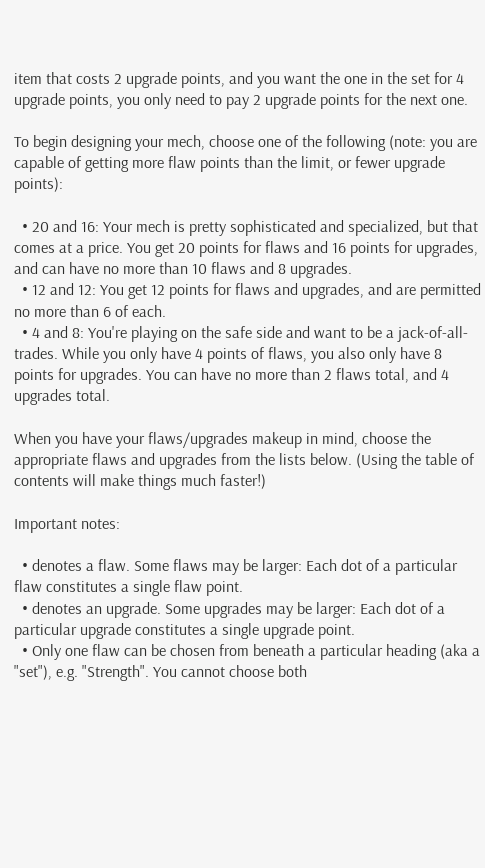item that costs 2 upgrade points, and you want the one in the set for 4 upgrade points, you only need to pay 2 upgrade points for the next one.

To begin designing your mech, choose one of the following (note: you are capable of getting more flaw points than the limit, or fewer upgrade points):

  • 20 and 16: Your mech is pretty sophisticated and specialized, but that comes at a price. You get 20 points for flaws and 16 points for upgrades, and can have no more than 10 flaws and 8 upgrades.
  • 12 and 12: You get 12 points for flaws and upgrades, and are permitted no more than 6 of each.
  • 4 and 8: You're playing on the safe side and want to be a jack-of-all-trades. While you only have 4 points of flaws, you also only have 8 points for upgrades. You can have no more than 2 flaws total, and 4 upgrades total.

When you have your flaws/upgrades makeup in mind, choose the appropriate flaws and upgrades from the lists below. (Using the table of contents will make things much faster!)

Important notes:

  • denotes a flaw. Some flaws may be larger: Each dot of a particular flaw constitutes a single flaw point.
  • denotes an upgrade. Some upgrades may be larger: Each dot of a particular upgrade constitutes a single upgrade point.
  • Only one flaw can be chosen from beneath a particular heading (aka a "set"), e.g. "Strength". You cannot choose both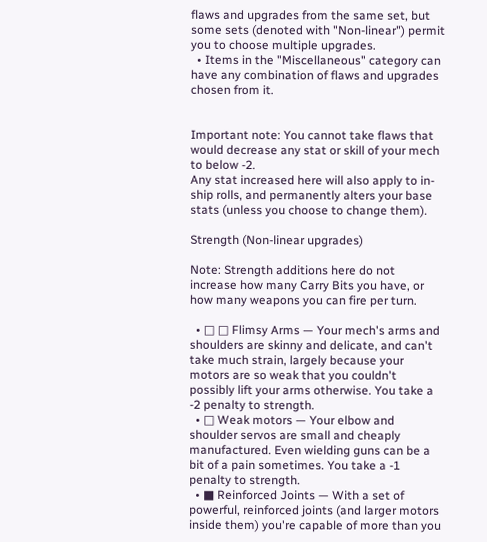flaws and upgrades from the same set, but some sets (denoted with "Non-linear") permit you to choose multiple upgrades.
  • Items in the "Miscellaneous" category can have any combination of flaws and upgrades chosen from it.


Important note: You cannot take flaws that would decrease any stat or skill of your mech to below -2.
Any stat increased here will also apply to in-ship rolls, and permanently alters your base stats (unless you choose to change them).

Strength (Non-linear upgrades)

Note: Strength additions here do not increase how many Carry Bits you have, or how many weapons you can fire per turn.

  • □ □ Flimsy Arms — Your mech's arms and shoulders are skinny and delicate, and can't take much strain, largely because your motors are so weak that you couldn't possibly lift your arms otherwise. You take a -2 penalty to strength.
  • □ Weak motors — Your elbow and shoulder servos are small and cheaply manufactured. Even wielding guns can be a bit of a pain sometimes. You take a -1 penalty to strength.
  • ■ Reinforced Joints — With a set of powerful, reinforced joints (and larger motors inside them) you're capable of more than you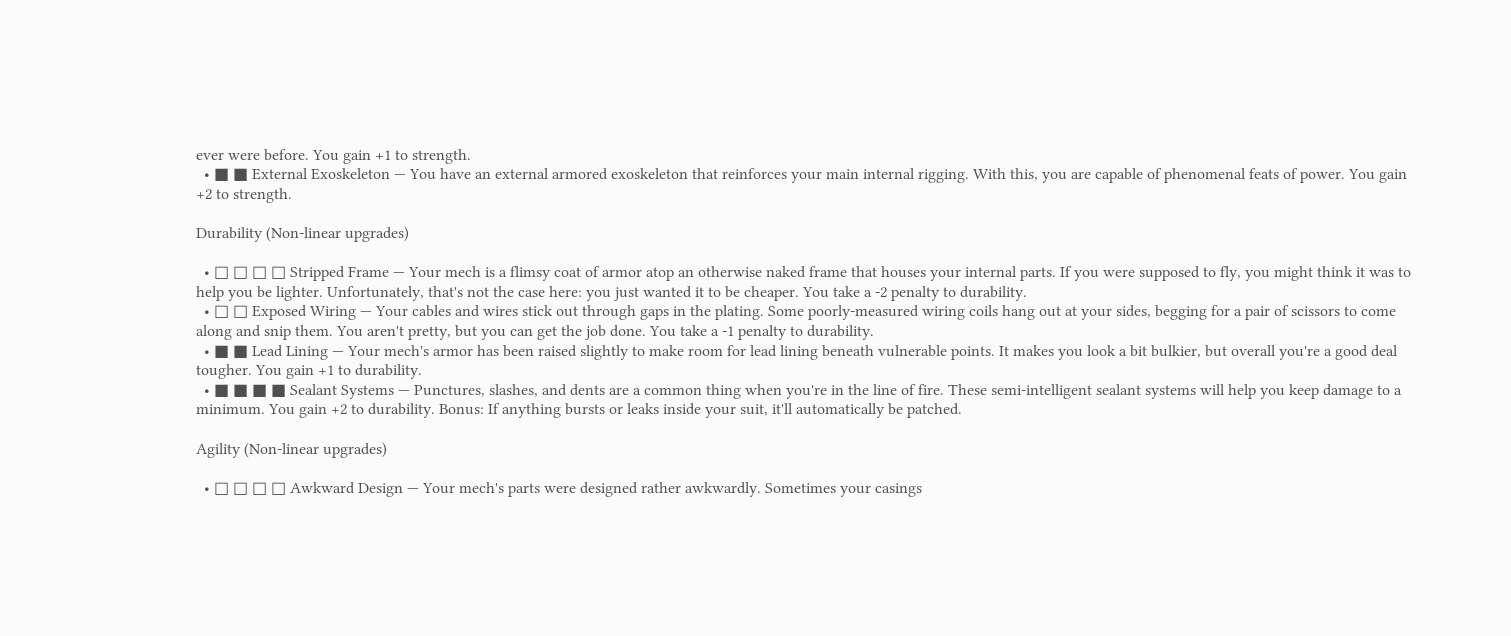ever were before. You gain +1 to strength.
  • ■ ■ External Exoskeleton — You have an external armored exoskeleton that reinforces your main internal rigging. With this, you are capable of phenomenal feats of power. You gain +2 to strength.

Durability (Non-linear upgrades)

  • □ □ □ □ Stripped Frame — Your mech is a flimsy coat of armor atop an otherwise naked frame that houses your internal parts. If you were supposed to fly, you might think it was to help you be lighter. Unfortunately, that's not the case here: you just wanted it to be cheaper. You take a -2 penalty to durability.
  • □ □ Exposed Wiring — Your cables and wires stick out through gaps in the plating. Some poorly-measured wiring coils hang out at your sides, begging for a pair of scissors to come along and snip them. You aren't pretty, but you can get the job done. You take a -1 penalty to durability.
  • ■ ■ Lead Lining — Your mech's armor has been raised slightly to make room for lead lining beneath vulnerable points. It makes you look a bit bulkier, but overall you're a good deal tougher. You gain +1 to durability.
  • ■ ■ ■ ■ Sealant Systems — Punctures, slashes, and dents are a common thing when you're in the line of fire. These semi-intelligent sealant systems will help you keep damage to a minimum. You gain +2 to durability. Bonus: If anything bursts or leaks inside your suit, it'll automatically be patched.

Agility (Non-linear upgrades)

  • □ □ □ □ Awkward Design — Your mech's parts were designed rather awkwardly. Sometimes your casings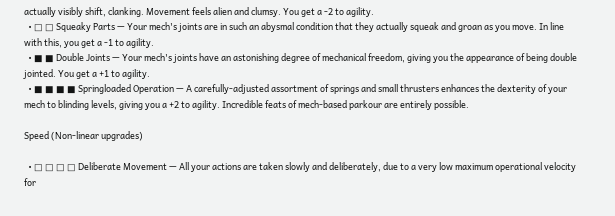actually visibly shift, clanking. Movement feels alien and clumsy. You get a -2 to agility.
  • □ □ Squeaky Parts — Your mech's joints are in such an abysmal condition that they actually squeak and groan as you move. In line with this, you get a -1 to agility.
  • ■ ■ Double Joints — Your mech's joints have an astonishing degree of mechanical freedom, giving you the appearance of being double jointed. You get a +1 to agility.
  • ■ ■ ■ ■ Springloaded Operation — A carefully-adjusted assortment of springs and small thrusters enhances the dexterity of your mech to blinding levels, giving you a +2 to agility. Incredible feats of mech-based parkour are entirely possible.

Speed (Non-linear upgrades)

  • □ □ □ □ Deliberate Movement — All your actions are taken slowly and deliberately, due to a very low maximum operational velocity for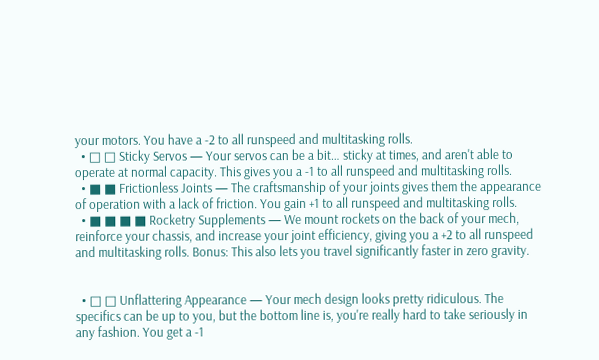your motors. You have a -2 to all runspeed and multitasking rolls.
  • □ □ Sticky Servos — Your servos can be a bit… sticky at times, and aren't able to operate at normal capacity. This gives you a -1 to all runspeed and multitasking rolls.
  • ■ ■ Frictionless Joints — The craftsmanship of your joints gives them the appearance of operation with a lack of friction. You gain +1 to all runspeed and multitasking rolls.
  • ■ ■ ■ ■ Rocketry Supplements — We mount rockets on the back of your mech, reinforce your chassis, and increase your joint efficiency, giving you a +2 to all runspeed and multitasking rolls. Bonus: This also lets you travel significantly faster in zero gravity.


  • □ □ Unflattering Appearance — Your mech design looks pretty ridiculous. The specifics can be up to you, but the bottom line is, you're really hard to take seriously in any fashion. You get a -1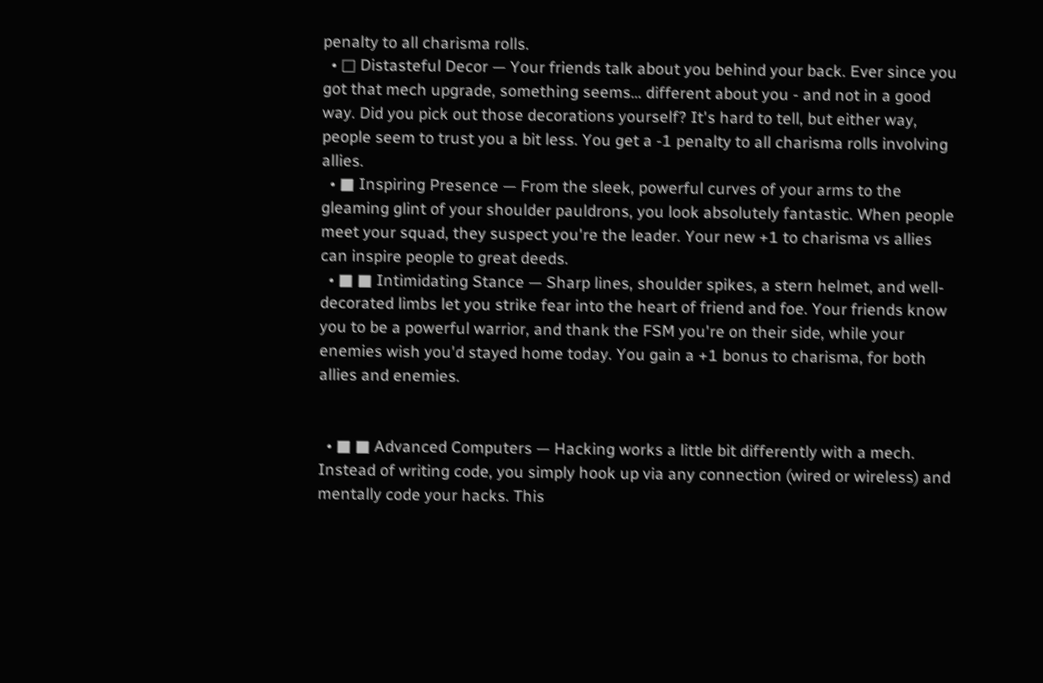penalty to all charisma rolls.
  • □ Distasteful Decor — Your friends talk about you behind your back. Ever since you got that mech upgrade, something seems… different about you - and not in a good way. Did you pick out those decorations yourself? It's hard to tell, but either way, people seem to trust you a bit less. You get a -1 penalty to all charisma rolls involving allies.
  • ■ Inspiring Presence — From the sleek, powerful curves of your arms to the gleaming glint of your shoulder pauldrons, you look absolutely fantastic. When people meet your squad, they suspect you're the leader. Your new +1 to charisma vs allies can inspire people to great deeds.
  • ■ ■ Intimidating Stance — Sharp lines, shoulder spikes, a stern helmet, and well-decorated limbs let you strike fear into the heart of friend and foe. Your friends know you to be a powerful warrior, and thank the FSM you're on their side, while your enemies wish you'd stayed home today. You gain a +1 bonus to charisma, for both allies and enemies.


  • ■ ■ Advanced Computers — Hacking works a little bit differently with a mech. Instead of writing code, you simply hook up via any connection (wired or wireless) and mentally code your hacks. This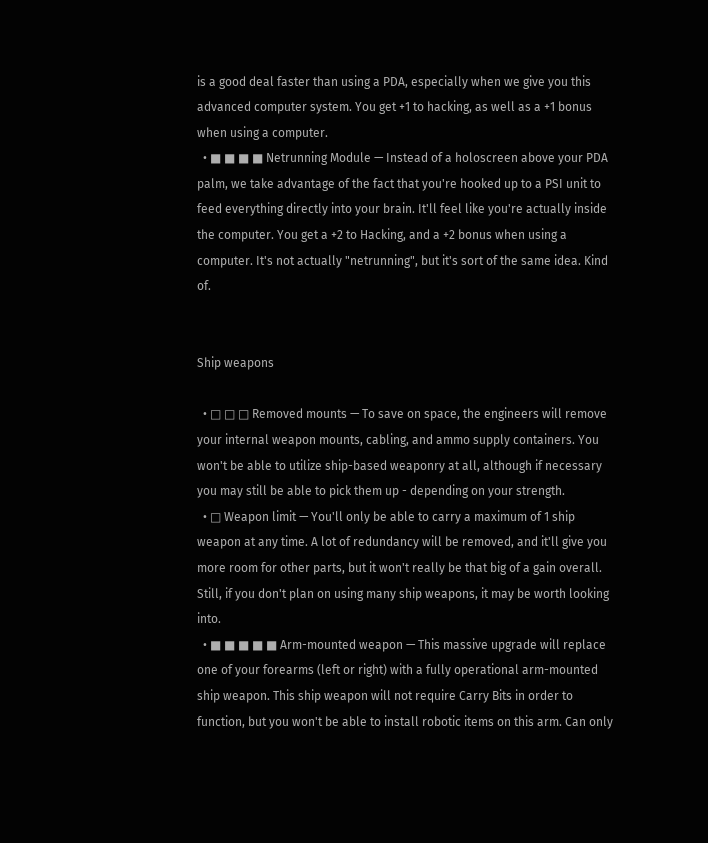is a good deal faster than using a PDA, especially when we give you this advanced computer system. You get +1 to hacking, as well as a +1 bonus when using a computer.
  • ■ ■ ■ ■ Netrunning Module — Instead of a holoscreen above your PDA palm, we take advantage of the fact that you're hooked up to a PSI unit to feed everything directly into your brain. It'll feel like you're actually inside the computer. You get a +2 to Hacking, and a +2 bonus when using a computer. It's not actually "netrunning", but it's sort of the same idea. Kind of.


Ship weapons

  • □ □ □ Removed mounts — To save on space, the engineers will remove your internal weapon mounts, cabling, and ammo supply containers. You won't be able to utilize ship-based weaponry at all, although if necessary you may still be able to pick them up - depending on your strength.
  • □ Weapon limit — You'll only be able to carry a maximum of 1 ship weapon at any time. A lot of redundancy will be removed, and it'll give you more room for other parts, but it won't really be that big of a gain overall. Still, if you don't plan on using many ship weapons, it may be worth looking into.
  • ■ ■ ■ ■ ■ Arm-mounted weapon — This massive upgrade will replace one of your forearms (left or right) with a fully operational arm-mounted ship weapon. This ship weapon will not require Carry Bits in order to function, but you won't be able to install robotic items on this arm. Can only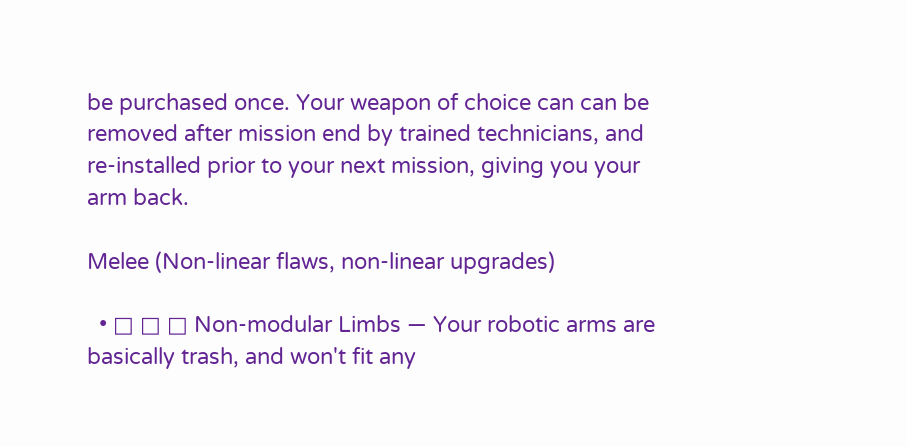be purchased once. Your weapon of choice can can be removed after mission end by trained technicians, and re-installed prior to your next mission, giving you your arm back.

Melee (Non-linear flaws, non-linear upgrades)

  • □ □ □ Non-modular Limbs — Your robotic arms are basically trash, and won't fit any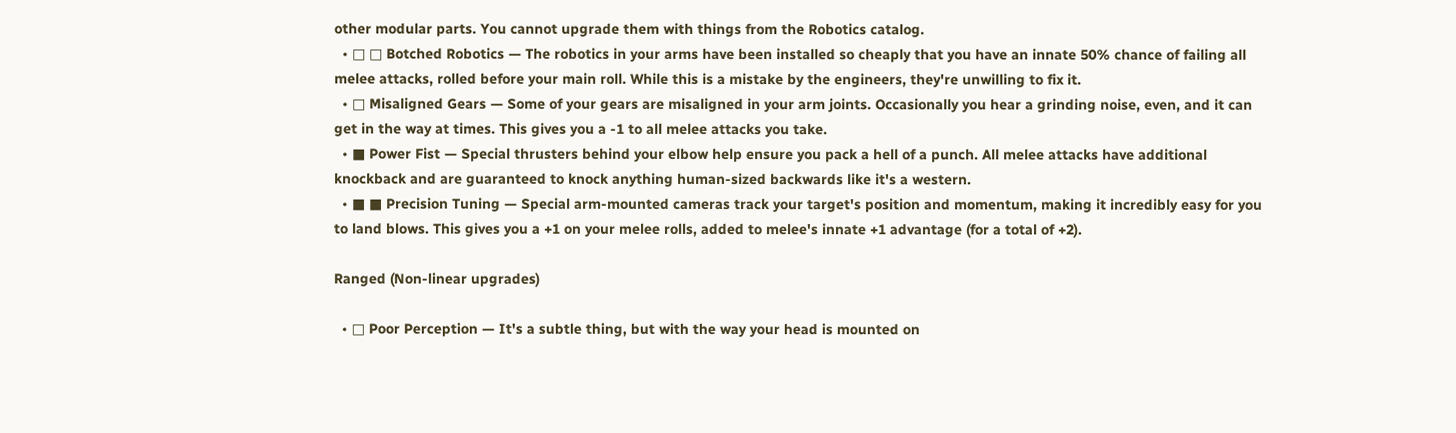other modular parts. You cannot upgrade them with things from the Robotics catalog.
  • □ □ Botched Robotics — The robotics in your arms have been installed so cheaply that you have an innate 50% chance of failing all melee attacks, rolled before your main roll. While this is a mistake by the engineers, they're unwilling to fix it.
  • □ Misaligned Gears — Some of your gears are misaligned in your arm joints. Occasionally you hear a grinding noise, even, and it can get in the way at times. This gives you a -1 to all melee attacks you take.
  • ■ Power Fist — Special thrusters behind your elbow help ensure you pack a hell of a punch. All melee attacks have additional knockback and are guaranteed to knock anything human-sized backwards like it's a western.
  • ■ ■ Precision Tuning — Special arm-mounted cameras track your target's position and momentum, making it incredibly easy for you to land blows. This gives you a +1 on your melee rolls, added to melee's innate +1 advantage (for a total of +2).

Ranged (Non-linear upgrades)

  • □ Poor Perception — It's a subtle thing, but with the way your head is mounted on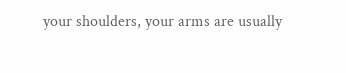your shoulders, your arms are usually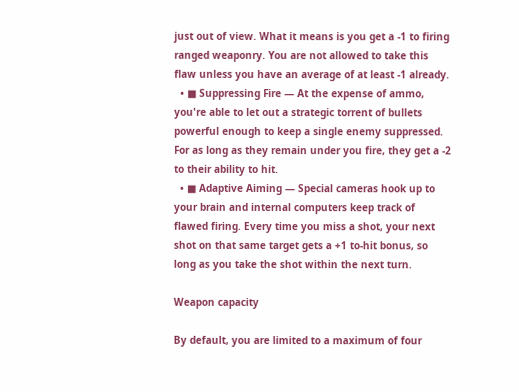just out of view. What it means is you get a -1 to firing ranged weaponry. You are not allowed to take this flaw unless you have an average of at least -1 already.
  • ■ Suppressing Fire — At the expense of ammo, you're able to let out a strategic torrent of bullets powerful enough to keep a single enemy suppressed. For as long as they remain under you fire, they get a -2 to their ability to hit.
  • ■ Adaptive Aiming — Special cameras hook up to your brain and internal computers keep track of flawed firing. Every time you miss a shot, your next shot on that same target gets a +1 to-hit bonus, so long as you take the shot within the next turn.

Weapon capacity

By default, you are limited to a maximum of four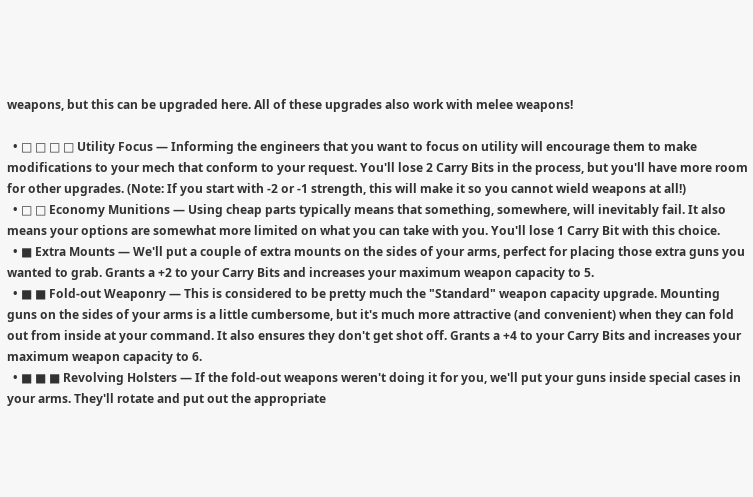weapons, but this can be upgraded here. All of these upgrades also work with melee weapons!

  • □ □ □ □ Utility Focus — Informing the engineers that you want to focus on utility will encourage them to make modifications to your mech that conform to your request. You'll lose 2 Carry Bits in the process, but you'll have more room for other upgrades. (Note: If you start with -2 or -1 strength, this will make it so you cannot wield weapons at all!)
  • □ □ Economy Munitions — Using cheap parts typically means that something, somewhere, will inevitably fail. It also means your options are somewhat more limited on what you can take with you. You'll lose 1 Carry Bit with this choice.
  • ■ Extra Mounts — We'll put a couple of extra mounts on the sides of your arms, perfect for placing those extra guns you wanted to grab. Grants a +2 to your Carry Bits and increases your maximum weapon capacity to 5.
  • ■ ■ Fold-out Weaponry — This is considered to be pretty much the "Standard" weapon capacity upgrade. Mounting guns on the sides of your arms is a little cumbersome, but it's much more attractive (and convenient) when they can fold out from inside at your command. It also ensures they don't get shot off. Grants a +4 to your Carry Bits and increases your maximum weapon capacity to 6.
  • ■ ■ ■ Revolving Holsters — If the fold-out weapons weren't doing it for you, we'll put your guns inside special cases in your arms. They'll rotate and put out the appropriate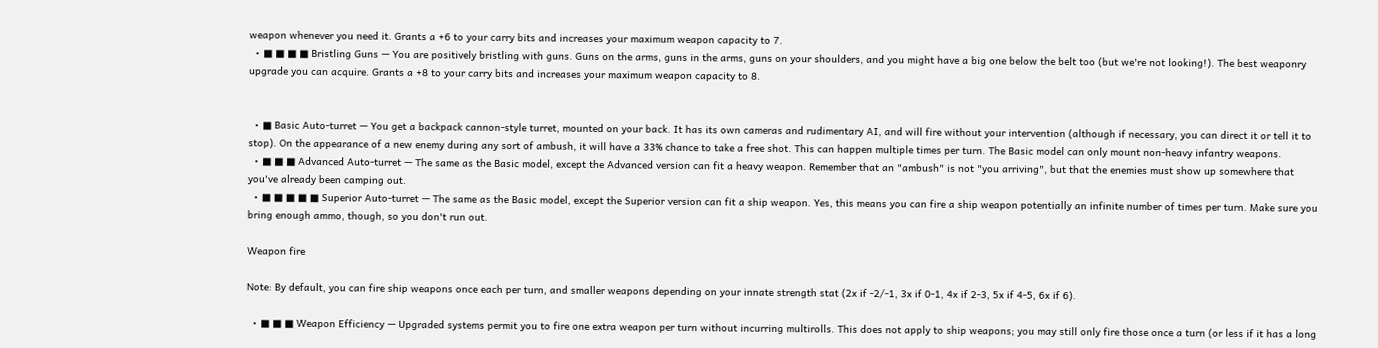weapon whenever you need it. Grants a +6 to your carry bits and increases your maximum weapon capacity to 7.
  • ■ ■ ■ ■ Bristling Guns — You are positively bristling with guns. Guns on the arms, guns in the arms, guns on your shoulders, and you might have a big one below the belt too (but we're not looking!). The best weaponry upgrade you can acquire. Grants a +8 to your carry bits and increases your maximum weapon capacity to 8.


  • ■ Basic Auto-turret — You get a backpack cannon-style turret, mounted on your back. It has its own cameras and rudimentary AI, and will fire without your intervention (although if necessary, you can direct it or tell it to stop). On the appearance of a new enemy during any sort of ambush, it will have a 33% chance to take a free shot. This can happen multiple times per turn. The Basic model can only mount non-heavy infantry weapons.
  • ■ ■ ■ Advanced Auto-turret — The same as the Basic model, except the Advanced version can fit a heavy weapon. Remember that an "ambush" is not "you arriving", but that the enemies must show up somewhere that you've already been camping out.
  • ■ ■ ■ ■ ■ Superior Auto-turret — The same as the Basic model, except the Superior version can fit a ship weapon. Yes, this means you can fire a ship weapon potentially an infinite number of times per turn. Make sure you bring enough ammo, though, so you don't run out.

Weapon fire

Note: By default, you can fire ship weapons once each per turn, and smaller weapons depending on your innate strength stat (2x if -2/-1, 3x if 0-1, 4x if 2-3, 5x if 4-5, 6x if 6).

  • ■ ■ ■ Weapon Efficiency — Upgraded systems permit you to fire one extra weapon per turn without incurring multirolls. This does not apply to ship weapons; you may still only fire those once a turn (or less if it has a long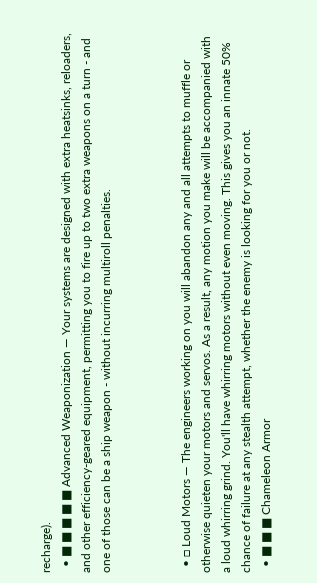recharge).
  • ■ ■ ■ ■ ■ Advanced Weaponization — Your systems are designed with extra heatsinks, reloaders, and other efficiency-geared equipment, permitting you to fire up to two extra weapons on a turn - and one of those can be a ship weapon - without incurring multiroll penalties.



  • □ Loud Motors — The engineers working on you will abandon any and all attempts to muffle or otherwise quieten your motors and servos. As a result, any motion you make will be accompanied with a loud whirring grind. You'll have whirring motors without even moving. This gives you an innate 50% chance of failure at any stealth attempt, whether the enemy is looking for you or not.
  • ■ ■ ■ Chameleon Armor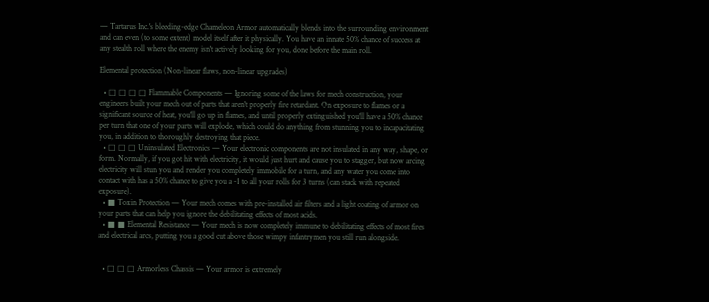— Tartarus Inc.'s bleeding-edge Chameleon Armor automatically blends into the surrounding environment and can even (to some extent) model itself after it physically. You have an innate 50% chance of success at any stealth roll where the enemy isn't actively looking for you, done before the main roll.

Elemental protection (Non-linear flaws, non-linear upgrades)

  • □ □ □ □ Flammable Components — Ignoring some of the laws for mech construction, your engineers built your mech out of parts that aren't properly fire retardant. On exposure to flames or a significant source of heat, you'll go up in flames, and until properly extinguished you'll have a 50% chance per turn that one of your parts will explode, which could do anything from stunning you to incapacitating you, in addition to thoroughly destroying that piece.
  • □ □ □ Uninsulated Electronics — Your electronic components are not insulated in any way, shape, or form. Normally, if you got hit with electricity, it would just hurt and cause you to stagger, but now arcing electricity will stun you and render you completely immobile for a turn, and any water you come into contact with has a 50% chance to give you a -1 to all your rolls for 3 turns (can stack with repeated exposure).
  • ■ Toxin Protection — Your mech comes with pre-installed air filters and a light coating of armor on your parts that can help you ignore the debilitating effects of most acids.
  • ■ ■ Elemental Resistance — Your mech is now completely immune to debilitating effects of most fires and electrical arcs, putting you a good cut above those wimpy infantrymen you still run alongside.


  • □ □ □ Armorless Chassis — Your armor is extremely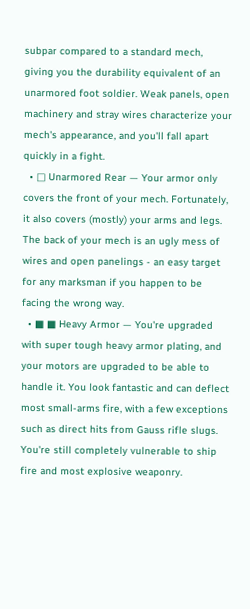subpar compared to a standard mech, giving you the durability equivalent of an unarmored foot soldier. Weak panels, open machinery and stray wires characterize your mech's appearance, and you'll fall apart quickly in a fight.
  • □ Unarmored Rear — Your armor only covers the front of your mech. Fortunately, it also covers (mostly) your arms and legs. The back of your mech is an ugly mess of wires and open panelings - an easy target for any marksman if you happen to be facing the wrong way.
  • ■ ■ Heavy Armor — You're upgraded with super tough heavy armor plating, and your motors are upgraded to be able to handle it. You look fantastic and can deflect most small-arms fire, with a few exceptions such as direct hits from Gauss rifle slugs. You're still completely vulnerable to ship fire and most explosive weaponry.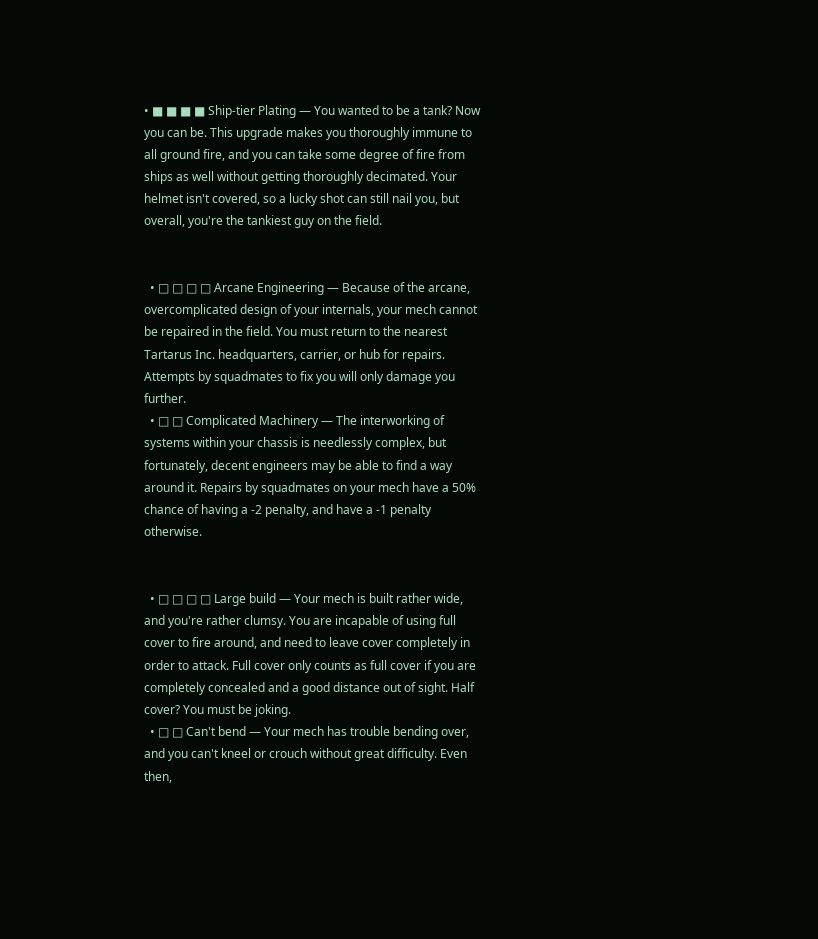• ■ ■ ■ ■ Ship-tier Plating — You wanted to be a tank? Now you can be. This upgrade makes you thoroughly immune to all ground fire, and you can take some degree of fire from ships as well without getting thoroughly decimated. Your helmet isn't covered, so a lucky shot can still nail you, but overall, you're the tankiest guy on the field.


  • □ □ □ □ Arcane Engineering — Because of the arcane, overcomplicated design of your internals, your mech cannot be repaired in the field. You must return to the nearest Tartarus Inc. headquarters, carrier, or hub for repairs. Attempts by squadmates to fix you will only damage you further.
  • □ □ Complicated Machinery — The interworking of systems within your chassis is needlessly complex, but fortunately, decent engineers may be able to find a way around it. Repairs by squadmates on your mech have a 50% chance of having a -2 penalty, and have a -1 penalty otherwise.


  • □ □ □ □ Large build — Your mech is built rather wide, and you're rather clumsy. You are incapable of using full cover to fire around, and need to leave cover completely in order to attack. Full cover only counts as full cover if you are completely concealed and a good distance out of sight. Half cover? You must be joking.
  • □ □ Can't bend — Your mech has trouble bending over, and you can't kneel or crouch without great difficulty. Even then,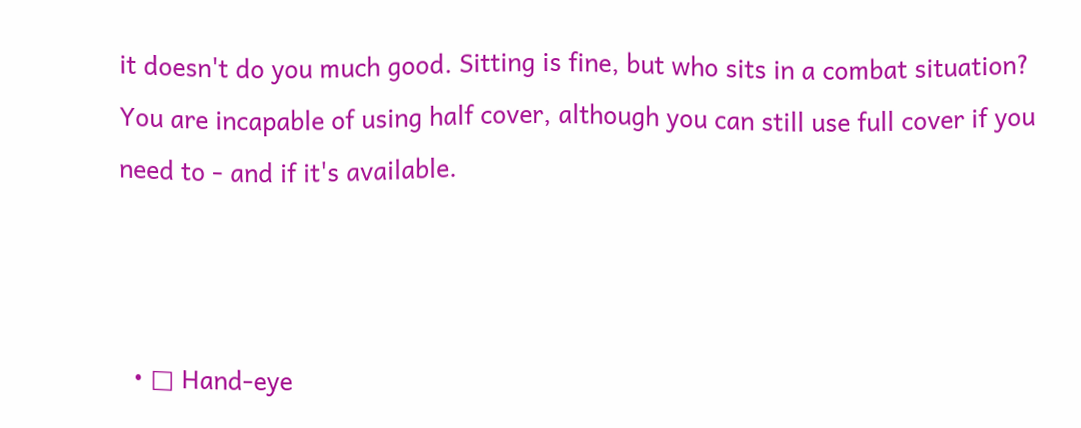it doesn't do you much good. Sitting is fine, but who sits in a combat situation? You are incapable of using half cover, although you can still use full cover if you need to - and if it's available.



  • □ Hand-eye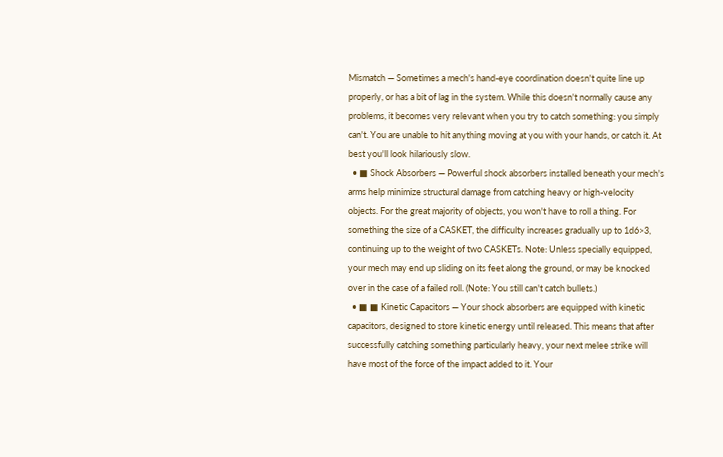Mismatch — Sometimes a mech's hand-eye coordination doesn't quite line up properly, or has a bit of lag in the system. While this doesn't normally cause any problems, it becomes very relevant when you try to catch something: you simply can't. You are unable to hit anything moving at you with your hands, or catch it. At best you'll look hilariously slow.
  • ■ Shock Absorbers — Powerful shock absorbers installed beneath your mech's arms help minimize structural damage from catching heavy or high-velocity objects. For the great majority of objects, you won't have to roll a thing. For something the size of a CASKET, the difficulty increases gradually up to 1d6>3, continuing up to the weight of two CASKETs. Note: Unless specially equipped, your mech may end up sliding on its feet along the ground, or may be knocked over in the case of a failed roll. (Note: You still can't catch bullets.)
  • ■ ■ Kinetic Capacitors — Your shock absorbers are equipped with kinetic capacitors, designed to store kinetic energy until released. This means that after successfully catching something particularly heavy, your next melee strike will have most of the force of the impact added to it. Your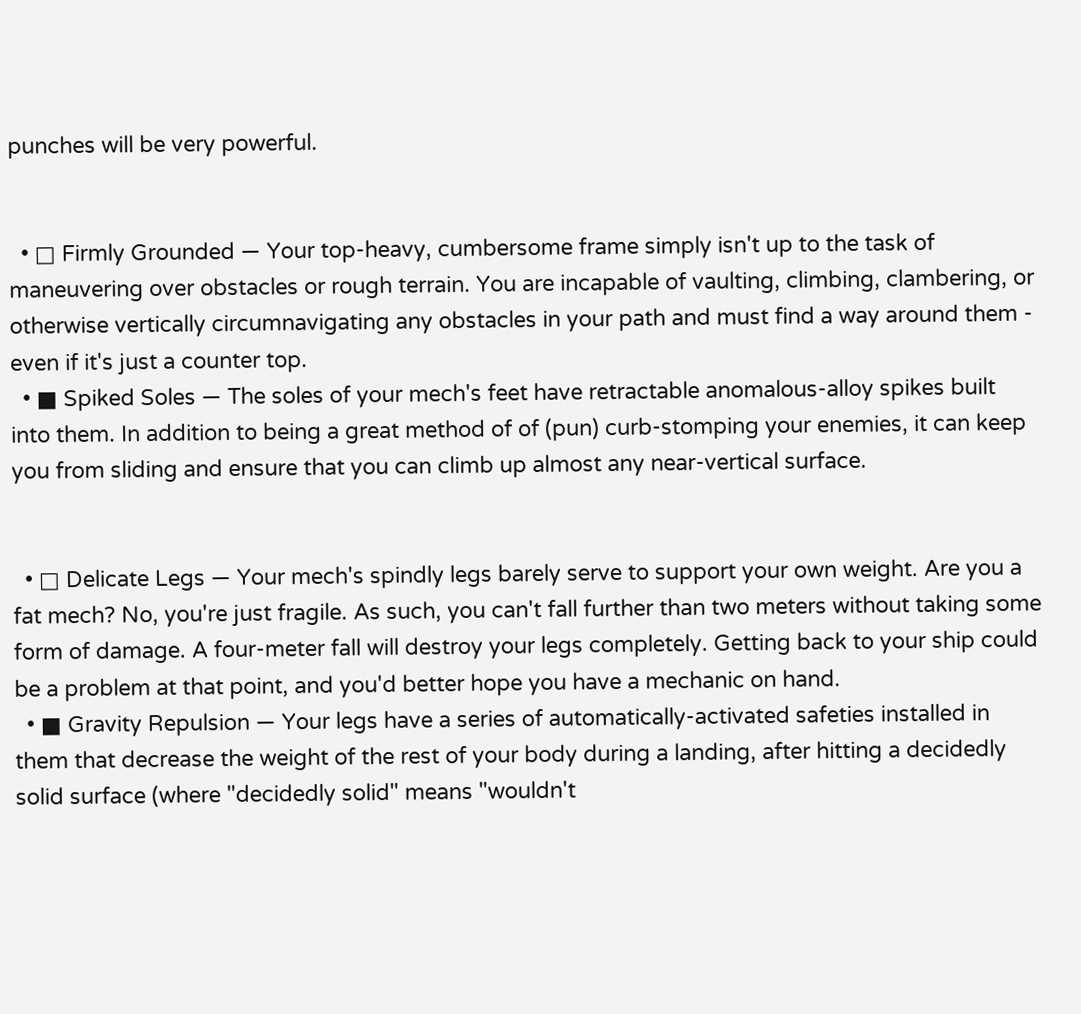punches will be very powerful.


  • □ Firmly Grounded — Your top-heavy, cumbersome frame simply isn't up to the task of maneuvering over obstacles or rough terrain. You are incapable of vaulting, climbing, clambering, or otherwise vertically circumnavigating any obstacles in your path and must find a way around them - even if it's just a counter top.
  • ■ Spiked Soles — The soles of your mech's feet have retractable anomalous-alloy spikes built into them. In addition to being a great method of of (pun) curb-stomping your enemies, it can keep you from sliding and ensure that you can climb up almost any near-vertical surface.


  • □ Delicate Legs — Your mech's spindly legs barely serve to support your own weight. Are you a fat mech? No, you're just fragile. As such, you can't fall further than two meters without taking some form of damage. A four-meter fall will destroy your legs completely. Getting back to your ship could be a problem at that point, and you'd better hope you have a mechanic on hand.
  • ■ Gravity Repulsion — Your legs have a series of automatically-activated safeties installed in them that decrease the weight of the rest of your body during a landing, after hitting a decidedly solid surface (where "decidedly solid" means "wouldn't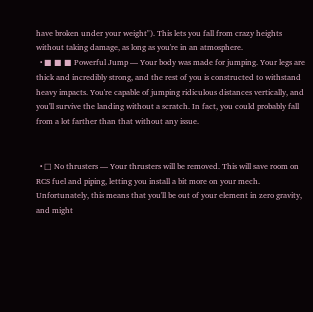have broken under your weight"). This lets you fall from crazy heights without taking damage, as long as you're in an atmosphere.
  • ■ ■ ■ Powerful Jump — Your body was made for jumping. Your legs are thick and incredibly strong, and the rest of you is constructed to withstand heavy impacts. You're capable of jumping ridiculous distances vertically, and you'll survive the landing without a scratch. In fact, you could probably fall from a lot farther than that without any issue.


  • □ No thrusters — Your thrusters will be removed. This will save room on RCS fuel and piping, letting you install a bit more on your mech. Unfortunately, this means that you'll be out of your element in zero gravity, and might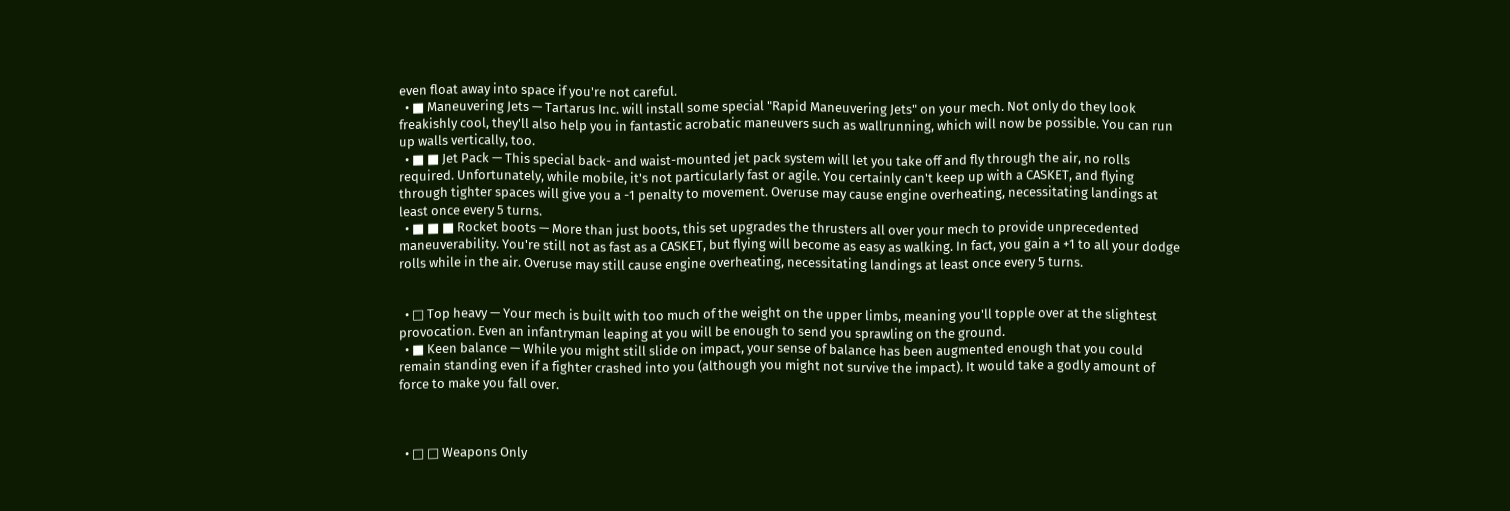even float away into space if you're not careful.
  • ■ Maneuvering Jets — Tartarus Inc. will install some special "Rapid Maneuvering Jets" on your mech. Not only do they look freakishly cool, they'll also help you in fantastic acrobatic maneuvers such as wallrunning, which will now be possible. You can run up walls vertically, too.
  • ■ ■ Jet Pack — This special back- and waist-mounted jet pack system will let you take off and fly through the air, no rolls required. Unfortunately, while mobile, it's not particularly fast or agile. You certainly can't keep up with a CASKET, and flying through tighter spaces will give you a -1 penalty to movement. Overuse may cause engine overheating, necessitating landings at least once every 5 turns.
  • ■ ■ ■ Rocket boots — More than just boots, this set upgrades the thrusters all over your mech to provide unprecedented maneuverability. You're still not as fast as a CASKET, but flying will become as easy as walking. In fact, you gain a +1 to all your dodge rolls while in the air. Overuse may still cause engine overheating, necessitating landings at least once every 5 turns.


  • □ Top heavy — Your mech is built with too much of the weight on the upper limbs, meaning you'll topple over at the slightest provocation. Even an infantryman leaping at you will be enough to send you sprawling on the ground.
  • ■ Keen balance — While you might still slide on impact, your sense of balance has been augmented enough that you could remain standing even if a fighter crashed into you (although you might not survive the impact). It would take a godly amount of force to make you fall over.



  • □ □ Weapons Only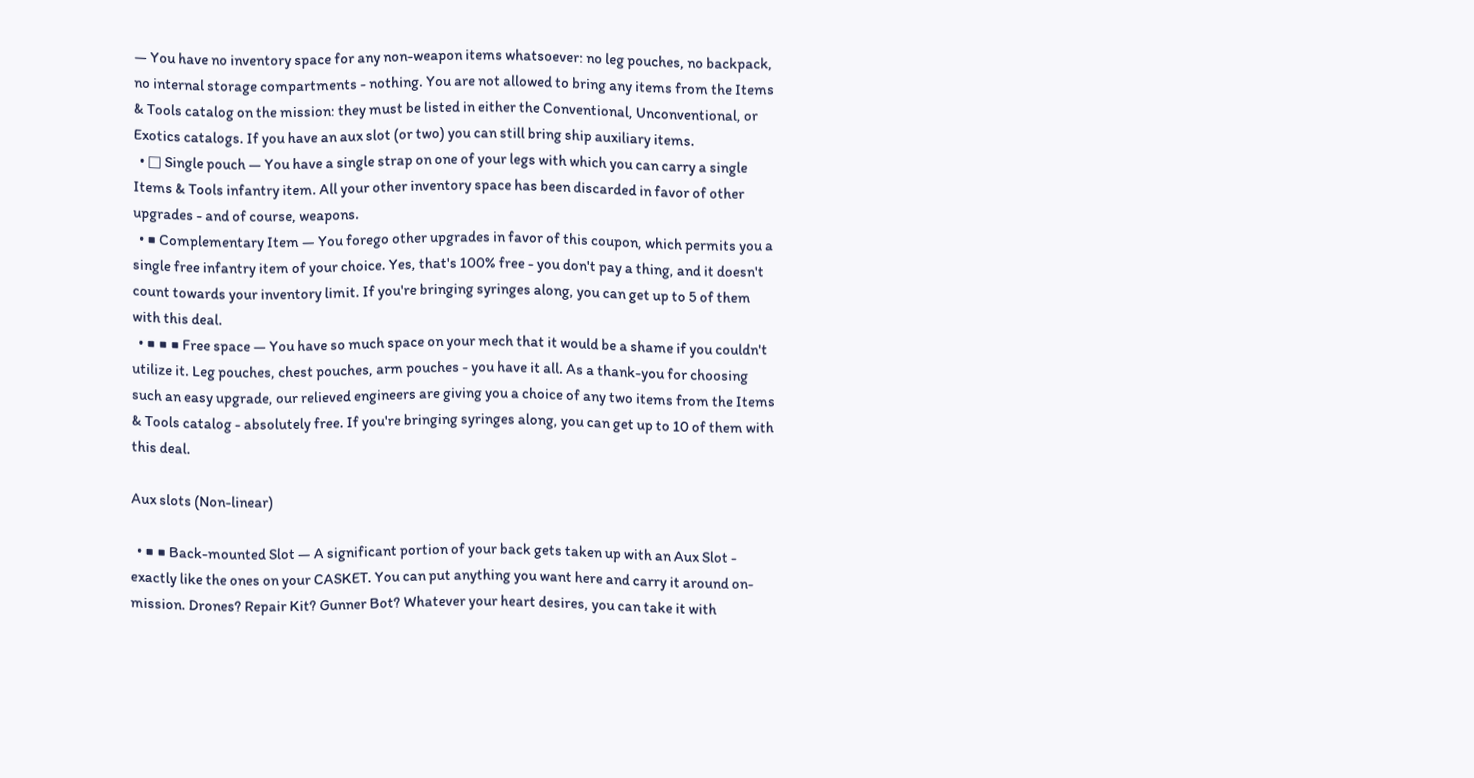— You have no inventory space for any non-weapon items whatsoever: no leg pouches, no backpack, no internal storage compartments - nothing. You are not allowed to bring any items from the Items & Tools catalog on the mission: they must be listed in either the Conventional, Unconventional, or Exotics catalogs. If you have an aux slot (or two) you can still bring ship auxiliary items.
  • □ Single pouch — You have a single strap on one of your legs with which you can carry a single Items & Tools infantry item. All your other inventory space has been discarded in favor of other upgrades - and of course, weapons.
  • ■ Complementary Item — You forego other upgrades in favor of this coupon, which permits you a single free infantry item of your choice. Yes, that's 100% free - you don't pay a thing, and it doesn't count towards your inventory limit. If you're bringing syringes along, you can get up to 5 of them with this deal.
  • ■ ■ ■ Free space — You have so much space on your mech that it would be a shame if you couldn't utilize it. Leg pouches, chest pouches, arm pouches - you have it all. As a thank-you for choosing such an easy upgrade, our relieved engineers are giving you a choice of any two items from the Items & Tools catalog - absolutely free. If you're bringing syringes along, you can get up to 10 of them with this deal.

Aux slots (Non-linear)

  • ■ ■ Back-mounted Slot — A significant portion of your back gets taken up with an Aux Slot - exactly like the ones on your CASKET. You can put anything you want here and carry it around on-mission. Drones? Repair Kit? Gunner Bot? Whatever your heart desires, you can take it with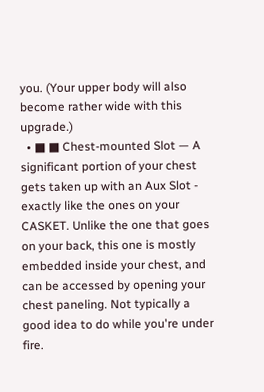you. (Your upper body will also become rather wide with this upgrade.)
  • ■ ■ Chest-mounted Slot — A significant portion of your chest gets taken up with an Aux Slot - exactly like the ones on your CASKET. Unlike the one that goes on your back, this one is mostly embedded inside your chest, and can be accessed by opening your chest paneling. Not typically a good idea to do while you're under fire.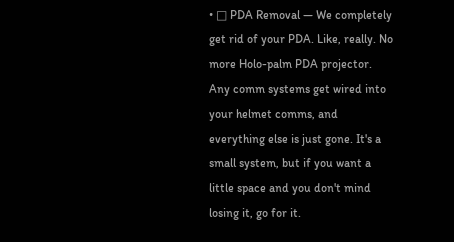• □ PDA Removal — We completely get rid of your PDA. Like, really. No more Holo-palm PDA projector. Any comm systems get wired into your helmet comms, and everything else is just gone. It's a small system, but if you want a little space and you don't mind losing it, go for it.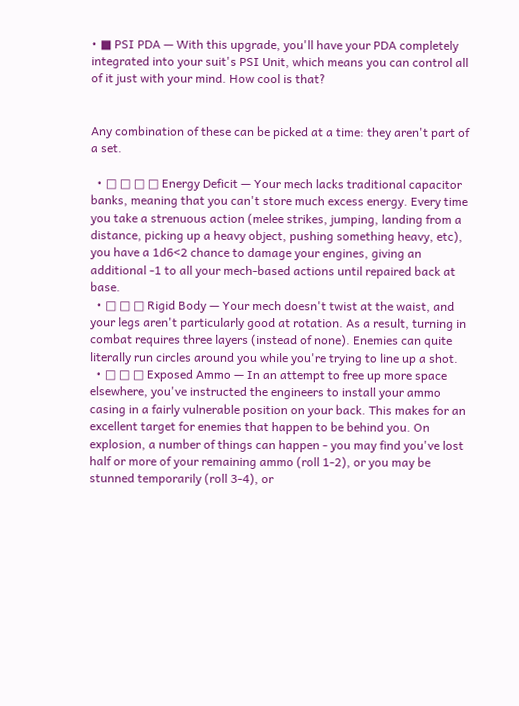• ■ PSI PDA — With this upgrade, you'll have your PDA completely integrated into your suit's PSI Unit, which means you can control all of it just with your mind. How cool is that?


Any combination of these can be picked at a time: they aren't part of a set.

  • □ □ □ □ Energy Deficit — Your mech lacks traditional capacitor banks, meaning that you can't store much excess energy. Every time you take a strenuous action (melee strikes, jumping, landing from a distance, picking up a heavy object, pushing something heavy, etc), you have a 1d6<2 chance to damage your engines, giving an additional -1 to all your mech-based actions until repaired back at base.
  • □ □ □ Rigid Body — Your mech doesn't twist at the waist, and your legs aren't particularly good at rotation. As a result, turning in combat requires three layers (instead of none). Enemies can quite literally run circles around you while you're trying to line up a shot.
  • □ □ □ Exposed Ammo — In an attempt to free up more space elsewhere, you've instructed the engineers to install your ammo casing in a fairly vulnerable position on your back. This makes for an excellent target for enemies that happen to be behind you. On explosion, a number of things can happen - you may find you've lost half or more of your remaining ammo (roll 1-2), or you may be stunned temporarily (roll 3-4), or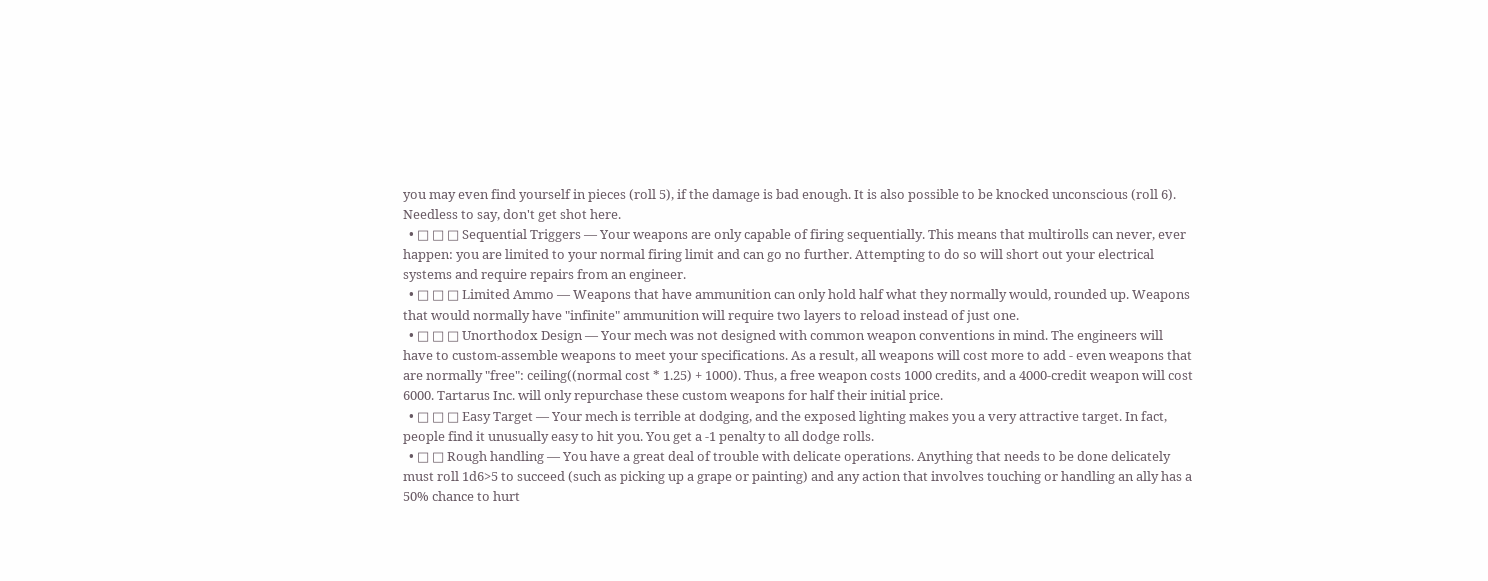you may even find yourself in pieces (roll 5), if the damage is bad enough. It is also possible to be knocked unconscious (roll 6). Needless to say, don't get shot here.
  • □ □ □ Sequential Triggers — Your weapons are only capable of firing sequentially. This means that multirolls can never, ever happen: you are limited to your normal firing limit and can go no further. Attempting to do so will short out your electrical systems and require repairs from an engineer.
  • □ □ □ Limited Ammo — Weapons that have ammunition can only hold half what they normally would, rounded up. Weapons that would normally have "infinite" ammunition will require two layers to reload instead of just one.
  • □ □ □ Unorthodox Design — Your mech was not designed with common weapon conventions in mind. The engineers will have to custom-assemble weapons to meet your specifications. As a result, all weapons will cost more to add - even weapons that are normally "free": ceiling((normal cost * 1.25) + 1000). Thus, a free weapon costs 1000 credits, and a 4000-credit weapon will cost 6000. Tartarus Inc. will only repurchase these custom weapons for half their initial price.
  • □ □ □ Easy Target — Your mech is terrible at dodging, and the exposed lighting makes you a very attractive target. In fact, people find it unusually easy to hit you. You get a -1 penalty to all dodge rolls.
  • □ □ Rough handling — You have a great deal of trouble with delicate operations. Anything that needs to be done delicately must roll 1d6>5 to succeed (such as picking up a grape or painting) and any action that involves touching or handling an ally has a 50% chance to hurt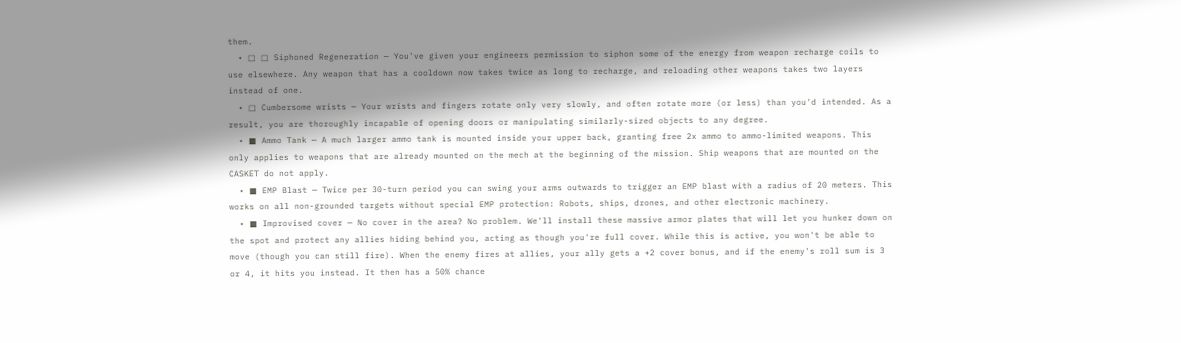them.
  • □ □ Siphoned Regeneration — You've given your engineers permission to siphon some of the energy from weapon recharge coils to use elsewhere. Any weapon that has a cooldown now takes twice as long to recharge, and reloading other weapons takes two layers instead of one.
  • □ Cumbersome wrists — Your wrists and fingers rotate only very slowly, and often rotate more (or less) than you'd intended. As a result, you are thoroughly incapable of opening doors or manipulating similarly-sized objects to any degree.
  • ■ Ammo Tank — A much larger ammo tank is mounted inside your upper back, granting free 2x ammo to ammo-limited weapons. This only applies to weapons that are already mounted on the mech at the beginning of the mission. Ship weapons that are mounted on the CASKET do not apply.
  • ■ EMP Blast — Twice per 30-turn period you can swing your arms outwards to trigger an EMP blast with a radius of 20 meters. This works on all non-grounded targets without special EMP protection: Robots, ships, drones, and other electronic machinery.
  • ■ Improvised cover — No cover in the area? No problem. We'll install these massive armor plates that will let you hunker down on the spot and protect any allies hiding behind you, acting as though you're full cover. While this is active, you won't be able to move (though you can still fire). When the enemy fires at allies, your ally gets a +2 cover bonus, and if the enemy's roll sum is 3 or 4, it hits you instead. It then has a 50% chance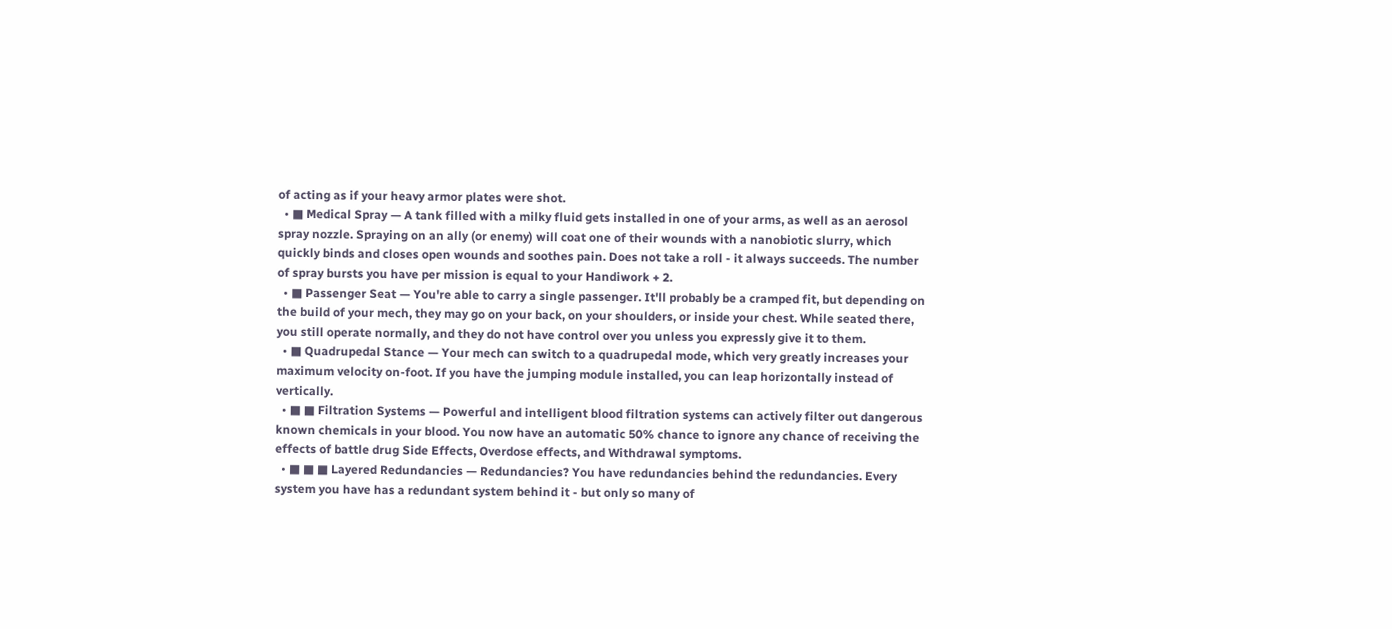of acting as if your heavy armor plates were shot.
  • ■ Medical Spray — A tank filled with a milky fluid gets installed in one of your arms, as well as an aerosol spray nozzle. Spraying on an ally (or enemy) will coat one of their wounds with a nanobiotic slurry, which quickly binds and closes open wounds and soothes pain. Does not take a roll - it always succeeds. The number of spray bursts you have per mission is equal to your Handiwork + 2.
  • ■ Passenger Seat — You're able to carry a single passenger. It'll probably be a cramped fit, but depending on the build of your mech, they may go on your back, on your shoulders, or inside your chest. While seated there, you still operate normally, and they do not have control over you unless you expressly give it to them.
  • ■ Quadrupedal Stance — Your mech can switch to a quadrupedal mode, which very greatly increases your maximum velocity on-foot. If you have the jumping module installed, you can leap horizontally instead of vertically.
  • ■ ■ Filtration Systems — Powerful and intelligent blood filtration systems can actively filter out dangerous known chemicals in your blood. You now have an automatic 50% chance to ignore any chance of receiving the effects of battle drug Side Effects, Overdose effects, and Withdrawal symptoms.
  • ■ ■ ■ Layered Redundancies — Redundancies? You have redundancies behind the redundancies. Every system you have has a redundant system behind it - but only so many of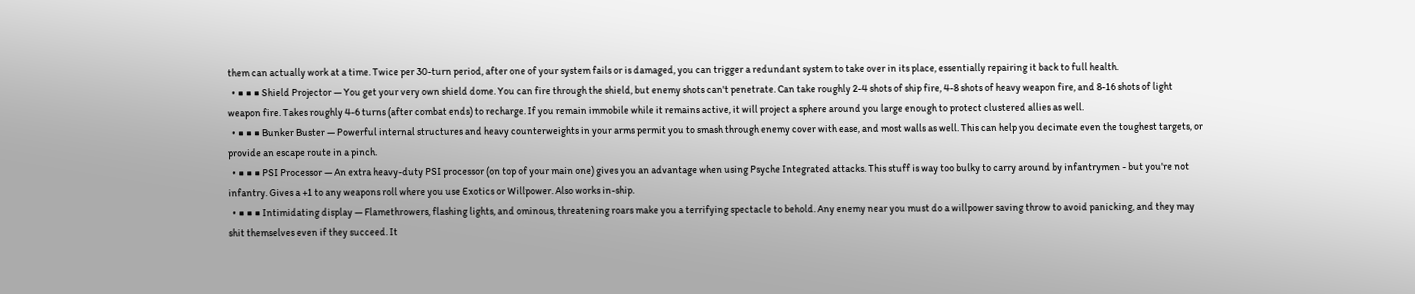them can actually work at a time. Twice per 30-turn period, after one of your system fails or is damaged, you can trigger a redundant system to take over in its place, essentially repairing it back to full health.
  • ■ ■ ■ Shield Projector — You get your very own shield dome. You can fire through the shield, but enemy shots can't penetrate. Can take roughly 2-4 shots of ship fire, 4-8 shots of heavy weapon fire, and 8-16 shots of light weapon fire. Takes roughly 4-6 turns (after combat ends) to recharge. If you remain immobile while it remains active, it will project a sphere around you large enough to protect clustered allies as well.
  • ■ ■ ■ Bunker Buster — Powerful internal structures and heavy counterweights in your arms permit you to smash through enemy cover with ease, and most walls as well. This can help you decimate even the toughest targets, or provide an escape route in a pinch.
  • ■ ■ ■ PSI Processor — An extra heavy-duty PSI processor (on top of your main one) gives you an advantage when using Psyche Integrated attacks. This stuff is way too bulky to carry around by infantrymen - but you're not infantry. Gives a +1 to any weapons roll where you use Exotics or Willpower. Also works in-ship.
  • ■ ■ ■ Intimidating display — Flamethrowers, flashing lights, and ominous, threatening roars make you a terrifying spectacle to behold. Any enemy near you must do a willpower saving throw to avoid panicking, and they may shit themselves even if they succeed. It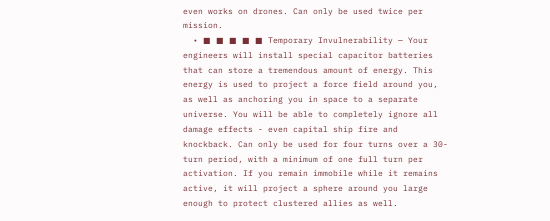even works on drones. Can only be used twice per mission.
  • ■ ■ ■ ■ ■ Temporary Invulnerability — Your engineers will install special capacitor batteries that can store a tremendous amount of energy. This energy is used to project a force field around you, as well as anchoring you in space to a separate universe. You will be able to completely ignore all damage effects - even capital ship fire and knockback. Can only be used for four turns over a 30-turn period, with a minimum of one full turn per activation. If you remain immobile while it remains active, it will project a sphere around you large enough to protect clustered allies as well.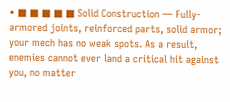• ■ ■ ■ ■ ■ Solid Construction — Fully-armored joints, reinforced parts, solid armor; your mech has no weak spots. As a result, enemies cannot ever land a critical hit against you, no matter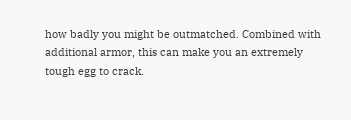how badly you might be outmatched. Combined with additional armor, this can make you an extremely tough egg to crack.